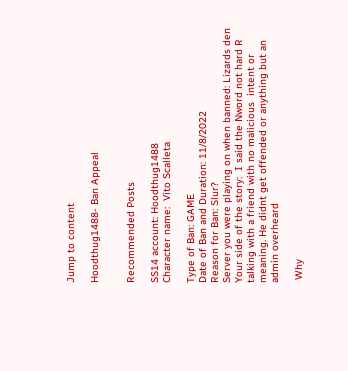Jump to content

Hoodthug1488- Ban Appeal


Recommended Posts

SS14 account: Hoodthug1488
Character name:  Vito Scalleta

Type of Ban: GAME
Date of Ban and Duration: 11/8/2022
Reason for Ban: Slur?
Server you were playing on when banned: Lizards den
Your side of the story:  I said the Nword not hard R talking with a friend with no malicious  intent or meaning. He didnt get offended or anything but an admin overheard

 Why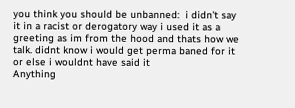you think you should be unbanned:  i didn't say it in a racist or derogatory way i used it as a greeting as im from the hood and thats how we talk. didnt know i would get perma baned for it or else i wouldnt have said it
Anything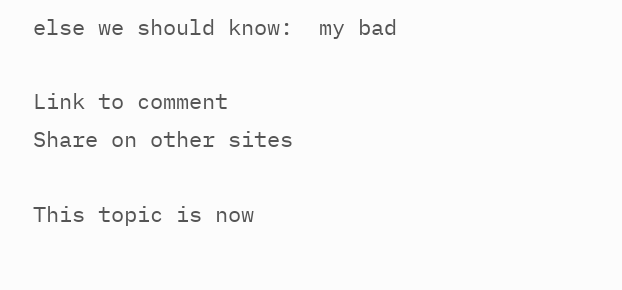else we should know:  my bad

Link to comment
Share on other sites

This topic is now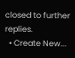closed to further replies.
  • Create New...